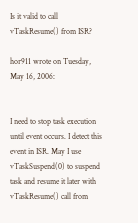Is it valid to call vTaskResume() from ISR?

hor911 wrote on Tuesday, May 16, 2006:


I need to stop task execution until event occurs. I detect this event in ISR. May I use vTaskSuspend(0) to suspend task and resume it later with vTaskResume() call from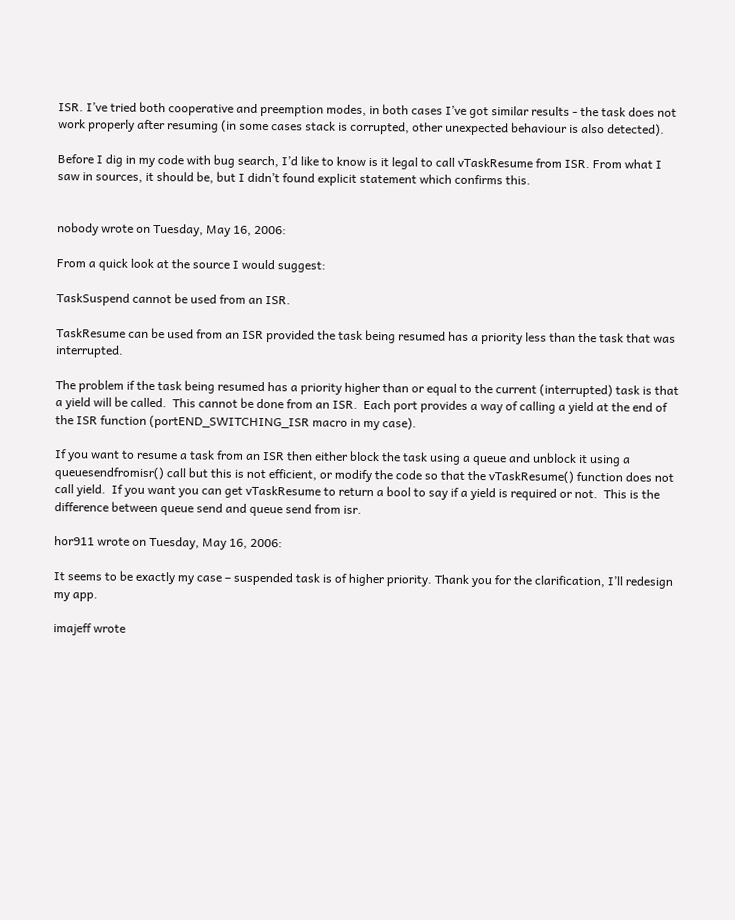ISR. I’ve tried both cooperative and preemption modes, in both cases I’ve got similar results - the task does not work properly after resuming (in some cases stack is corrupted, other unexpected behaviour is also detected).

Before I dig in my code with bug search, I’d like to know is it legal to call vTaskResume from ISR. From what I saw in sources, it should be, but I didn’t found explicit statement which confirms this.


nobody wrote on Tuesday, May 16, 2006:

From a quick look at the source I would suggest:

TaskSuspend cannot be used from an ISR.

TaskResume can be used from an ISR provided the task being resumed has a priority less than the task that was interrupted.

The problem if the task being resumed has a priority higher than or equal to the current (interrupted) task is that a yield will be called.  This cannot be done from an ISR.  Each port provides a way of calling a yield at the end of the ISR function (portEND_SWITCHING_ISR macro in my case).

If you want to resume a task from an ISR then either block the task using a queue and unblock it using a queuesendfromisr() call but this is not efficient, or modify the code so that the vTaskResume() function does not call yield.  If you want you can get vTaskResume to return a bool to say if a yield is required or not.  This is the difference between queue send and queue send from isr.

hor911 wrote on Tuesday, May 16, 2006:

It seems to be exactly my case – suspended task is of higher priority. Thank you for the clarification, I’ll redesign my app.

imajeff wrote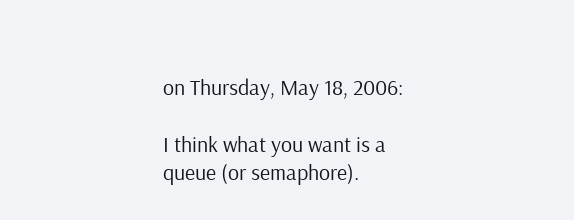on Thursday, May 18, 2006:

I think what you want is a queue (or semaphore).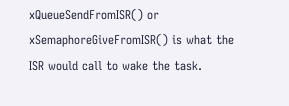xQueueSendFromISR() or xSemaphoreGiveFromISR() is what the ISR would call to wake the task.